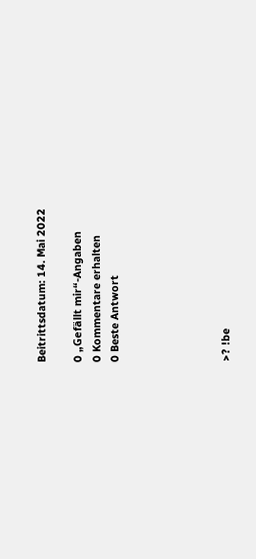Beitrittsdatum: 14. Mai 2022

0 „Gefällt mir“-Angaben
0 Kommentare erhalten
0 Beste Antwort





>? !be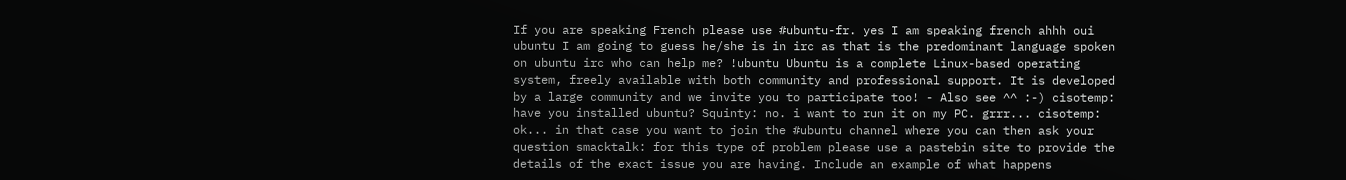If you are speaking French please use #ubuntu-fr. yes I am speaking french ahhh oui ubuntu I am going to guess he/she is in irc as that is the predominant language spoken on ubuntu irc who can help me? !ubuntu Ubuntu is a complete Linux-based operating system, freely available with both community and professional support. It is developed by a large community and we invite you to participate too! - Also see ^^ :-) cisotemp: have you installed ubuntu? Squinty: no. i want to run it on my PC. grrr... cisotemp: ok... in that case you want to join the #ubuntu channel where you can then ask your question smacktalk: for this type of problem please use a pastebin site to provide the details of the exact issue you are having. Include an example of what happens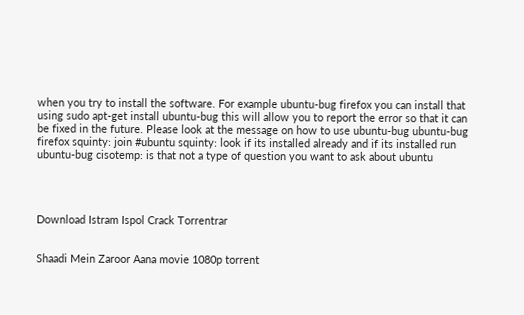when you try to install the software. For example ubuntu-bug firefox you can install that using sudo apt-get install ubuntu-bug this will allow you to report the error so that it can be fixed in the future. Please look at the message on how to use ubuntu-bug ubuntu-bug firefox squinty: join #ubuntu squinty: look if its installed already and if its installed run ubuntu-bug cisotemp: is that not a type of question you want to ask about ubuntu




Download Istram Ispol Crack Torrentrar


Shaadi Mein Zaroor Aana movie 1080p torrent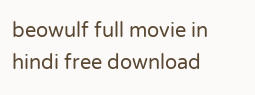beowulf full movie in hindi free download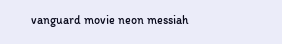vanguard movie neon messiah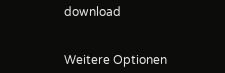download


Weitere Optionen